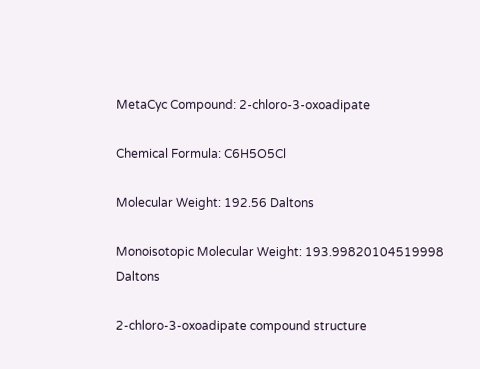MetaCyc Compound: 2-chloro-3-oxoadipate

Chemical Formula: C6H5O5Cl

Molecular Weight: 192.56 Daltons

Monoisotopic Molecular Weight: 193.99820104519998 Daltons

2-chloro-3-oxoadipate compound structure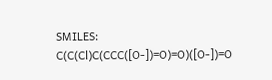SMILES: C(C(Cl)C(CCC([O-])=O)=O)([O-])=O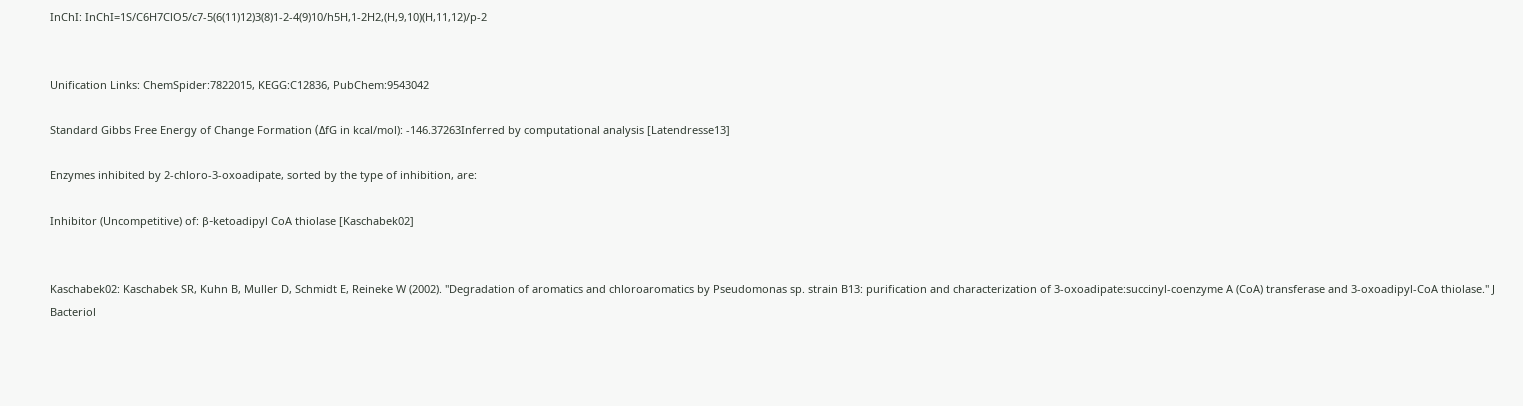InChI: InChI=1S/C6H7ClO5/c7-5(6(11)12)3(8)1-2-4(9)10/h5H,1-2H2,(H,9,10)(H,11,12)/p-2


Unification Links: ChemSpider:7822015, KEGG:C12836, PubChem:9543042

Standard Gibbs Free Energy of Change Formation (ΔfG in kcal/mol): -146.37263Inferred by computational analysis [Latendresse13]

Enzymes inhibited by 2-chloro-3-oxoadipate, sorted by the type of inhibition, are:

Inhibitor (Uncompetitive) of: β-ketoadipyl CoA thiolase [Kaschabek02]


Kaschabek02: Kaschabek SR, Kuhn B, Muller D, Schmidt E, Reineke W (2002). "Degradation of aromatics and chloroaromatics by Pseudomonas sp. strain B13: purification and characterization of 3-oxoadipate:succinyl-coenzyme A (CoA) transferase and 3-oxoadipyl-CoA thiolase." J Bacteriol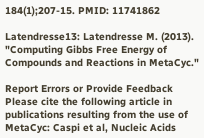184(1);207-15. PMID: 11741862

Latendresse13: Latendresse M. (2013). "Computing Gibbs Free Energy of Compounds and Reactions in MetaCyc."

Report Errors or Provide Feedback
Please cite the following article in publications resulting from the use of MetaCyc: Caspi et al, Nucleic Acids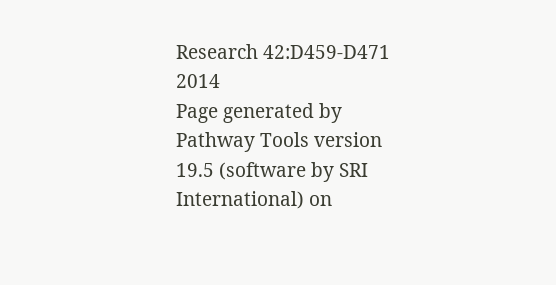Research 42:D459-D471 2014
Page generated by Pathway Tools version 19.5 (software by SRI International) on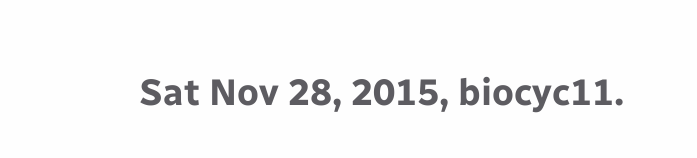Sat Nov 28, 2015, biocyc11.